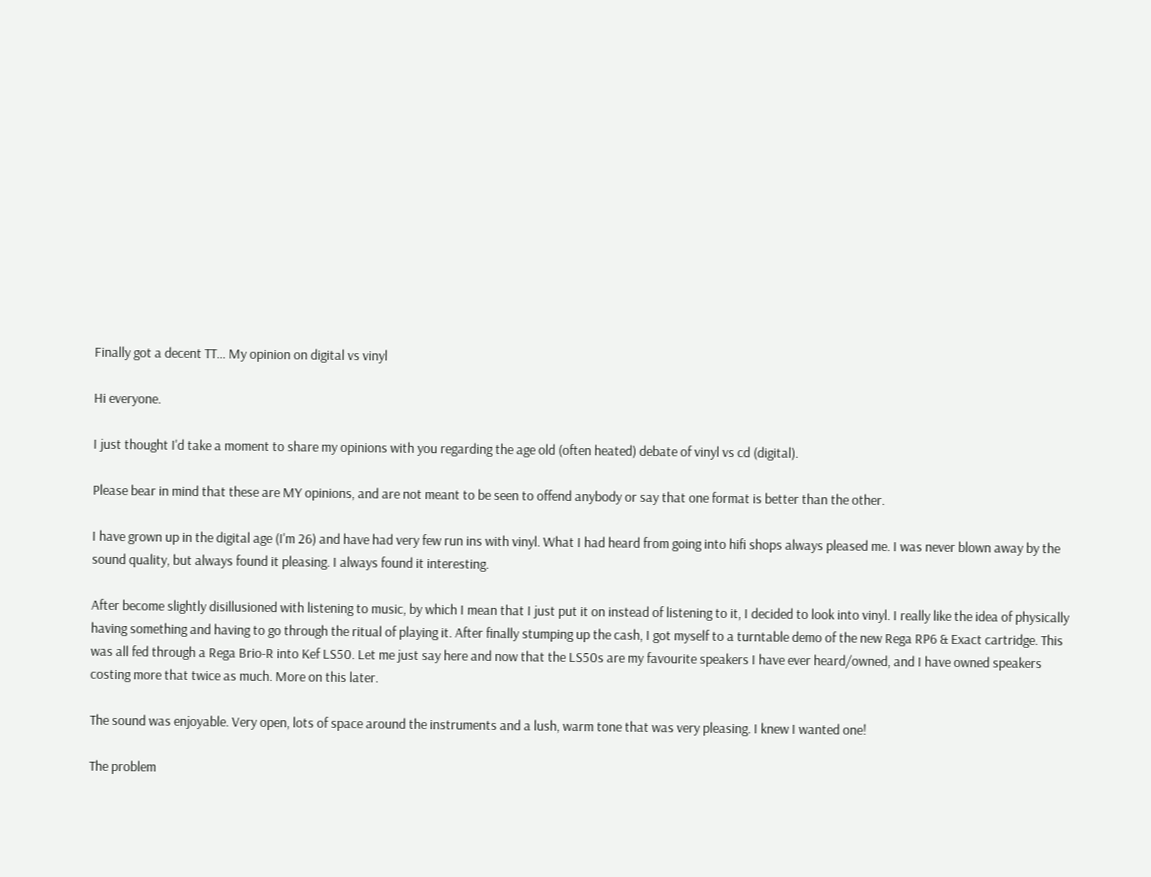Finally got a decent TT… My opinion on digital vs vinyl

Hi everyone.

I just thought I'd take a moment to share my opinions with you regarding the age old (often heated) debate of vinyl vs cd (digital).

Please bear in mind that these are MY opinions, and are not meant to be seen to offend anybody or say that one format is better than the other.

I have grown up in the digital age (I'm 26) and have had very few run ins with vinyl. What I had heard from going into hifi shops always pleased me. I was never blown away by the sound quality, but always found it pleasing. I always found it interesting.

After become slightly disillusioned with listening to music, by which I mean that I just put it on instead of listening to it, I decided to look into vinyl. I really like the idea of physically having something and having to go through the ritual of playing it. After finally stumping up the cash, I got myself to a turntable demo of the new Rega RP6 & Exact cartridge. This was all fed through a Rega Brio-R into Kef LS50. Let me just say here and now that the LS50s are my favourite speakers I have ever heard/owned, and I have owned speakers costing more that twice as much. More on this later.

The sound was enjoyable. Very open, lots of space around the instruments and a lush, warm tone that was very pleasing. I knew I wanted one!

The problem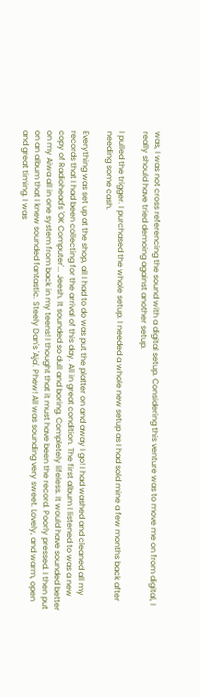was, I was not cross referencing the sound with a digital setup. Considering this venture was to move me on from digital, I really should have tried demoing against another setup.

I pulled the trigger. I purchased the whole setup. I needed a whole new setup as I had sold mine a few months back after needing some cash.

Everything was set up at the shop, all I had to do was put the platter on and away I go! I had washed and cleaned all my records that I had been collecting for the arrival of this day. All in great condition. The first album I listened to was a new copy of Radiohead's 'OK Computer'... Jeesh. It sounded so dull and boring. Completely lifeless. It would have sounded better on my Aiwa all in one system from back in my teens! I thought that it must have been the record. Poorly pressed. I then put on an album that I knew sounded fantastic. Steely Dan's 'Aja'. Phew! All was sounding very sweet. Lovely, and warm, open and great timing. I was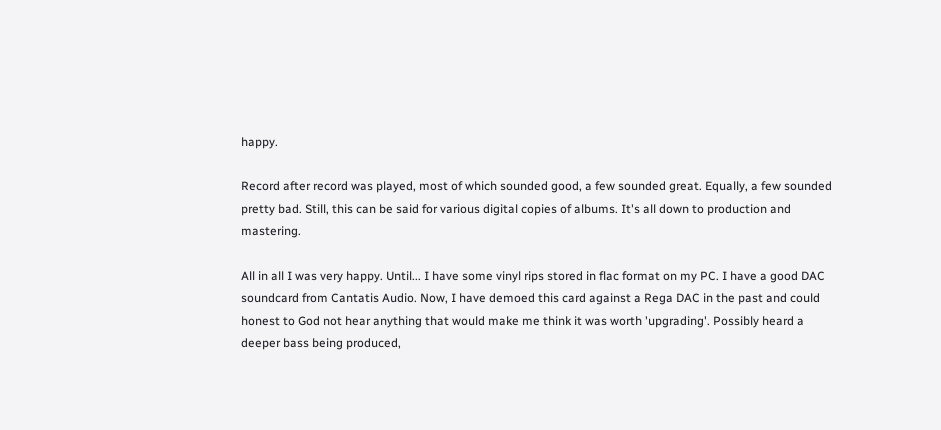happy.

Record after record was played, most of which sounded good, a few sounded great. Equally, a few sounded pretty bad. Still, this can be said for various digital copies of albums. It's all down to production and mastering.

All in all I was very happy. Until... I have some vinyl rips stored in flac format on my PC. I have a good DAC soundcard from Cantatis Audio. Now, I have demoed this card against a Rega DAC in the past and could honest to God not hear anything that would make me think it was worth 'upgrading'. Possibly heard a deeper bass being produced,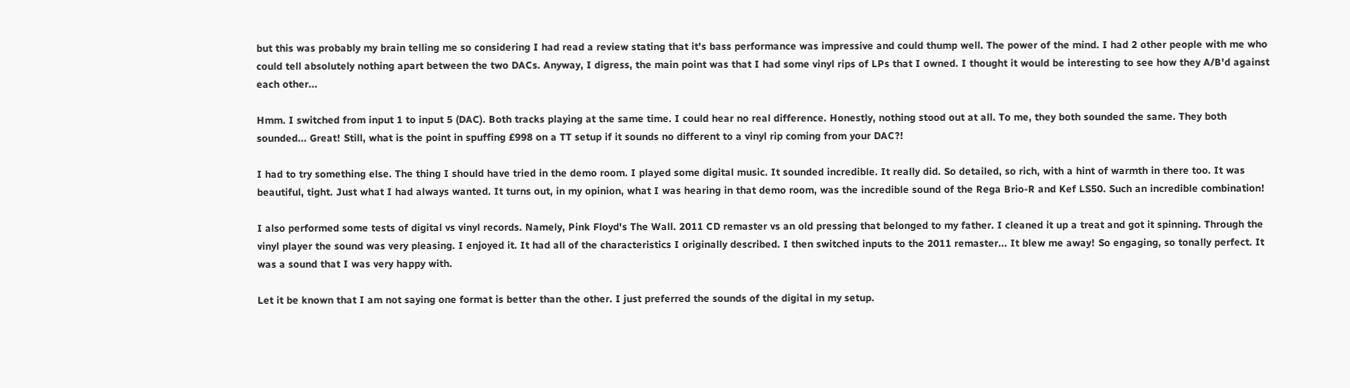but this was probably my brain telling me so considering I had read a review stating that it's bass performance was impressive and could thump well. The power of the mind. I had 2 other people with me who could tell absolutely nothing apart between the two DACs. Anyway, I digress, the main point was that I had some vinyl rips of LPs that I owned. I thought it would be interesting to see how they A/B'd against each other...

Hmm. I switched from input 1 to input 5 (DAC). Both tracks playing at the same time. I could hear no real difference. Honestly, nothing stood out at all. To me, they both sounded the same. They both sounded... Great! Still, what is the point in spuffing £998 on a TT setup if it sounds no different to a vinyl rip coming from your DAC?!

I had to try something else. The thing I should have tried in the demo room. I played some digital music. It sounded incredible. It really did. So detailed, so rich, with a hint of warmth in there too. It was beautiful, tight. Just what I had always wanted. It turns out, in my opinion, what I was hearing in that demo room, was the incredible sound of the Rega Brio-R and Kef LS50. Such an incredible combination!

I also performed some tests of digital vs vinyl records. Namely, Pink Floyd's The Wall. 2011 CD remaster vs an old pressing that belonged to my father. I cleaned it up a treat and got it spinning. Through the vinyl player the sound was very pleasing. I enjoyed it. It had all of the characteristics I originally described. I then switched inputs to the 2011 remaster... It blew me away! So engaging, so tonally perfect. It was a sound that I was very happy with.

Let it be known that I am not saying one format is better than the other. I just preferred the sounds of the digital in my setup.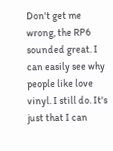Don't get me wrong, the RP6 sounded great. I can easily see why people like love vinyl. I still do. It's just that I can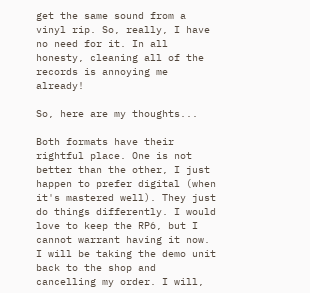get the same sound from a vinyl rip. So, really, I have no need for it. In all honesty, cleaning all of the records is annoying me already!

So, here are my thoughts...

Both formats have their rightful place. One is not better than the other, I just happen to prefer digital (when it's mastered well). They just do things differently. I would love to keep the RP6, but I cannot warrant having it now. I will be taking the demo unit back to the shop and cancelling my order. I will,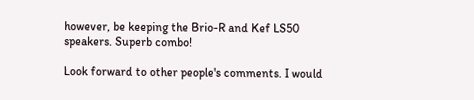however, be keeping the Brio-R and Kef LS50 speakers. Superb combo!

Look forward to other people's comments. I would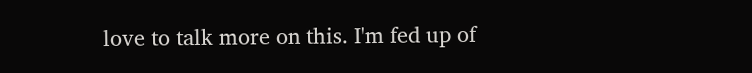love to talk more on this. I'm fed up of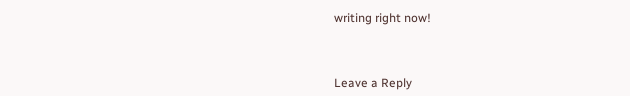writing right now!



Leave a Reply